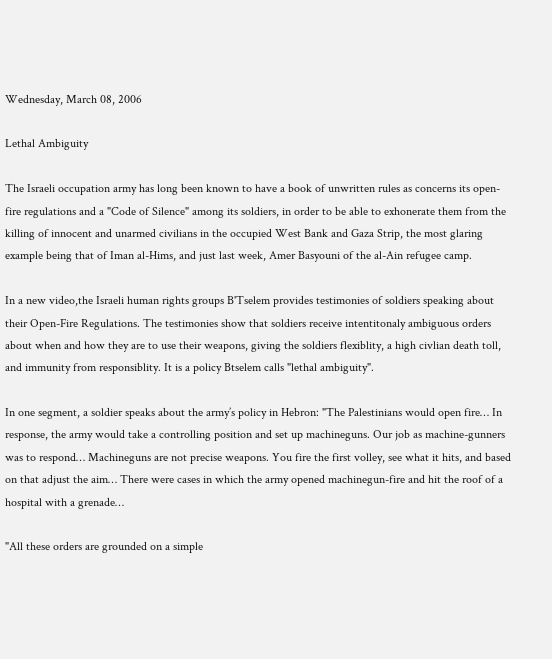Wednesday, March 08, 2006

Lethal Ambiguity

The Israeli occupation army has long been known to have a book of unwritten rules as concerns its open-fire regulations and a "Code of Silence" among its soldiers, in order to be able to exhonerate them from the killing of innocent and unarmed civilians in the occupied West Bank and Gaza Strip, the most glaring example being that of Iman al-Hims, and just last week, Amer Basyouni of the al-Ain refugee camp.

In a new video,the Israeli human rights groups B'Tselem provides testimonies of soldiers speaking about their Open-Fire Regulations. The testimonies show that soldiers receive intentitonaly ambiguous orders about when and how they are to use their weapons, giving the soldiers flexiblity, a high civlian death toll, and immunity from responsiblity. It is a policy Btselem calls "lethal ambiguity".

In one segment, a soldier speaks about the army’s policy in Hebron: "The Palestinians would open fire… In response, the army would take a controlling position and set up machineguns. Our job as machine-gunners was to respond… Machineguns are not precise weapons. You fire the first volley, see what it hits, and based on that adjust the aim… There were cases in which the army opened machinegun-fire and hit the roof of a hospital with a grenade…

"All these orders are grounded on a simple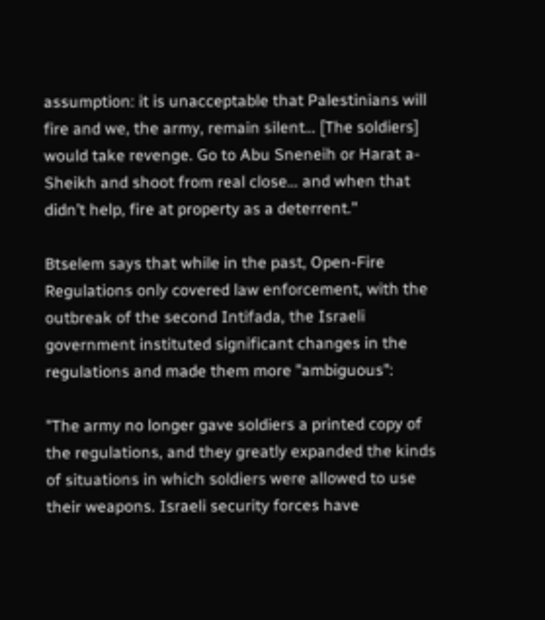assumption: it is unacceptable that Palestinians will fire and we, the army, remain silent… [The soldiers] would take revenge. Go to Abu Sneneih or Harat a-Sheikh and shoot from real close… and when that didn’t help, fire at property as a deterrent."

Btselem says that while in the past, Open-Fire Regulations only covered law enforcement, with the outbreak of the second Intifada, the Israeli government instituted significant changes in the regulations and made them more "ambiguous":

"The army no longer gave soldiers a printed copy of the regulations, and they greatly expanded the kinds of situations in which soldiers were allowed to use their weapons. Israeli security forces have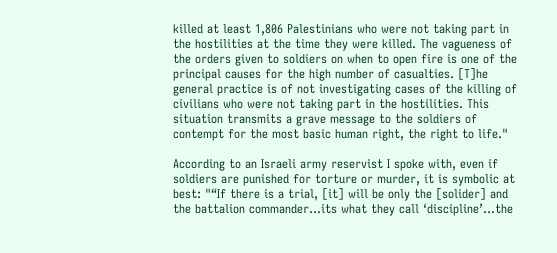killed at least 1,806 Palestinians who were not taking part in the hostilities at the time they were killed. The vagueness of the orders given to soldiers on when to open fire is one of the principal causes for the high number of casualties. [T]he general practice is of not investigating cases of the killing of civilians who were not taking part in the hostilities. This situation transmits a grave message to the soldiers of contempt for the most basic human right, the right to life."

According to an Israeli army reservist I spoke with, even if soldiers are punished for torture or murder, it is symbolic at best: "“If there is a trial, [it] will be only the [solider] and the battalion commander…its what they call ‘discipline’…the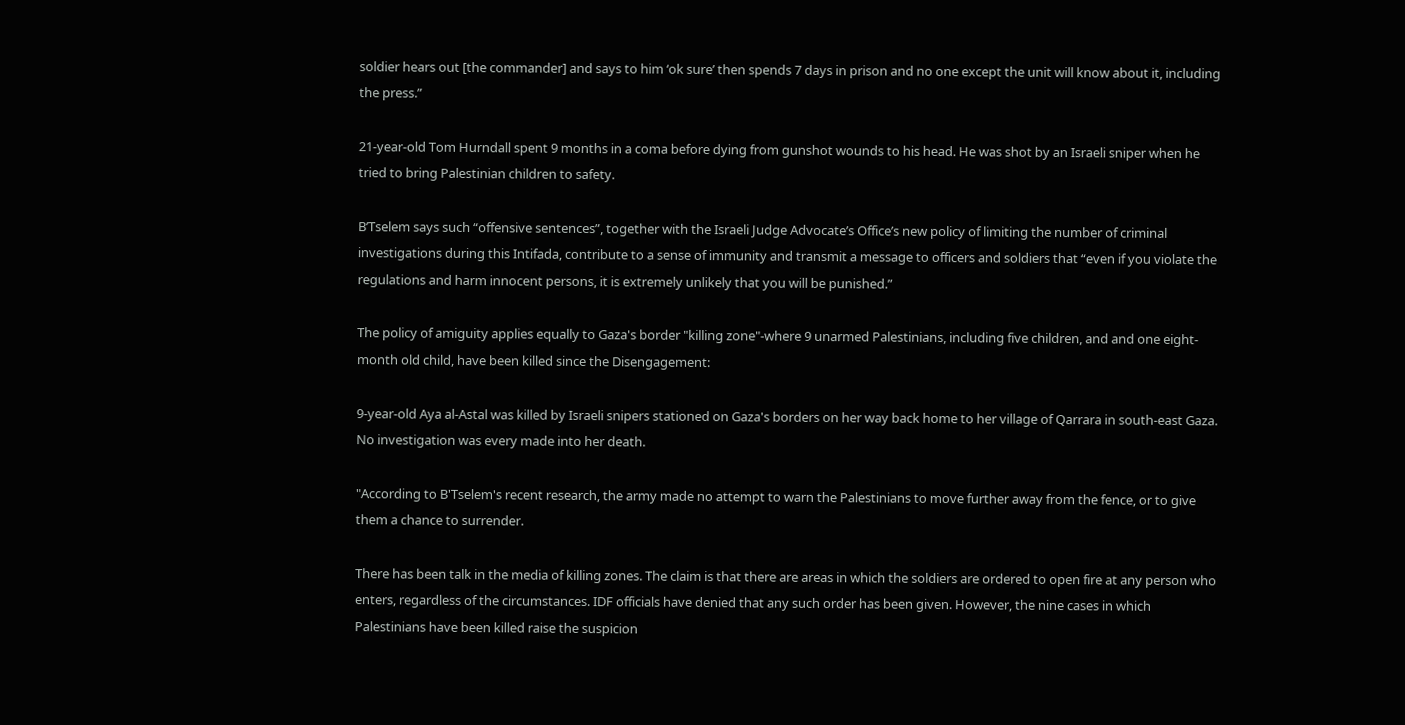soldier hears out [the commander] and says to him ‘ok sure’ then spends 7 days in prison and no one except the unit will know about it, including the press.”

21-year-old Tom Hurndall spent 9 months in a coma before dying from gunshot wounds to his head. He was shot by an Israeli sniper when he tried to bring Palestinian children to safety.

B’Tselem says such “offensive sentences”, together with the Israeli Judge Advocate’s Office’s new policy of limiting the number of criminal investigations during this Intifada, contribute to a sense of immunity and transmit a message to officers and soldiers that “even if you violate the regulations and harm innocent persons, it is extremely unlikely that you will be punished.”

The policy of amiguity applies equally to Gaza's border "killing zone"-where 9 unarmed Palestinians, including five children, and and one eight-month old child, have been killed since the Disengagement:

9-year-old Aya al-Astal was killed by Israeli snipers stationed on Gaza's borders on her way back home to her village of Qarrara in south-east Gaza. No investigation was every made into her death.

"According to B'Tselem's recent research, the army made no attempt to warn the Palestinians to move further away from the fence, or to give them a chance to surrender.

There has been talk in the media of killing zones. The claim is that there are areas in which the soldiers are ordered to open fire at any person who enters, regardless of the circumstances. IDF officials have denied that any such order has been given. However, the nine cases in which Palestinians have been killed raise the suspicion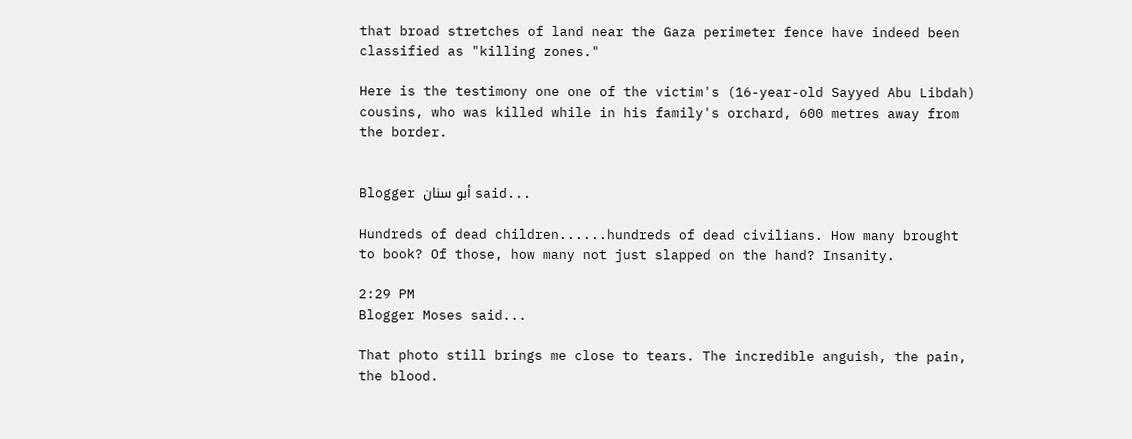that broad stretches of land near the Gaza perimeter fence have indeed been classified as "killing zones."

Here is the testimony one one of the victim's (16-year-old Sayyed Abu Libdah) cousins, who was killed while in his family's orchard, 600 metres away from the border.


Blogger أبو سنان said...

Hundreds of dead children......hundreds of dead civilians. How many brought to book? Of those, how many not just slapped on the hand? Insanity.

2:29 PM
Blogger Moses said...

That photo still brings me close to tears. The incredible anguish, the pain, the blood.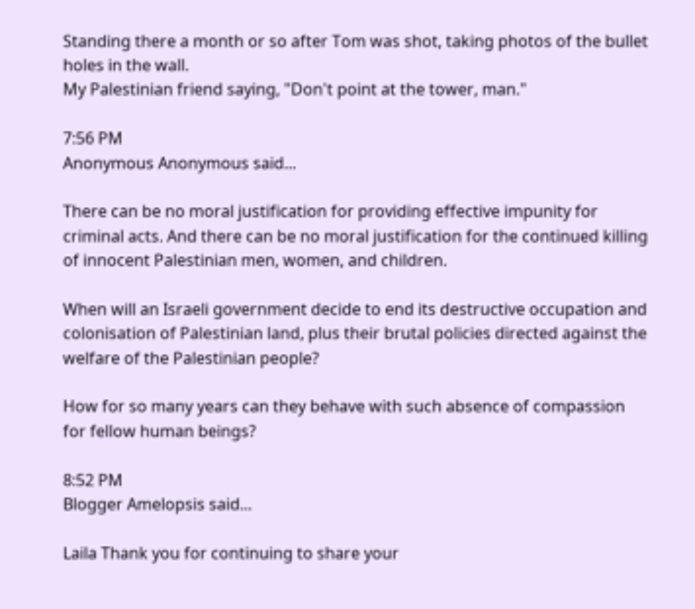Standing there a month or so after Tom was shot, taking photos of the bullet holes in the wall.
My Palestinian friend saying, "Don't point at the tower, man."

7:56 PM
Anonymous Anonymous said...

There can be no moral justification for providing effective impunity for criminal acts. And there can be no moral justification for the continued killing of innocent Palestinian men, women, and children.

When will an Israeli government decide to end its destructive occupation and colonisation of Palestinian land, plus their brutal policies directed against the welfare of the Palestinian people?

How for so many years can they behave with such absence of compassion for fellow human beings?

8:52 PM
Blogger Amelopsis said...

Laila Thank you for continuing to share your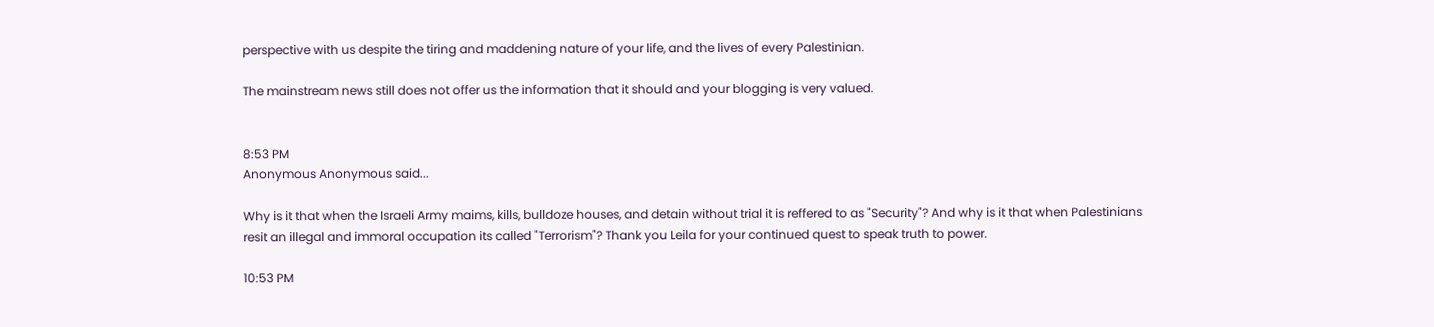perspective with us despite the tiring and maddening nature of your life, and the lives of every Palestinian.

The mainstream news still does not offer us the information that it should and your blogging is very valued.


8:53 PM
Anonymous Anonymous said...

Why is it that when the Israeli Army maims, kills, bulldoze houses, and detain without trial it is reffered to as "Security"? And why is it that when Palestinians resit an illegal and immoral occupation its called "Terrorism"? Thank you Leila for your continued quest to speak truth to power.

10:53 PM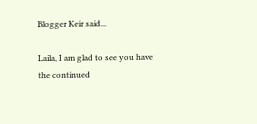Blogger Keir said...

Laila, I am glad to see you have the continued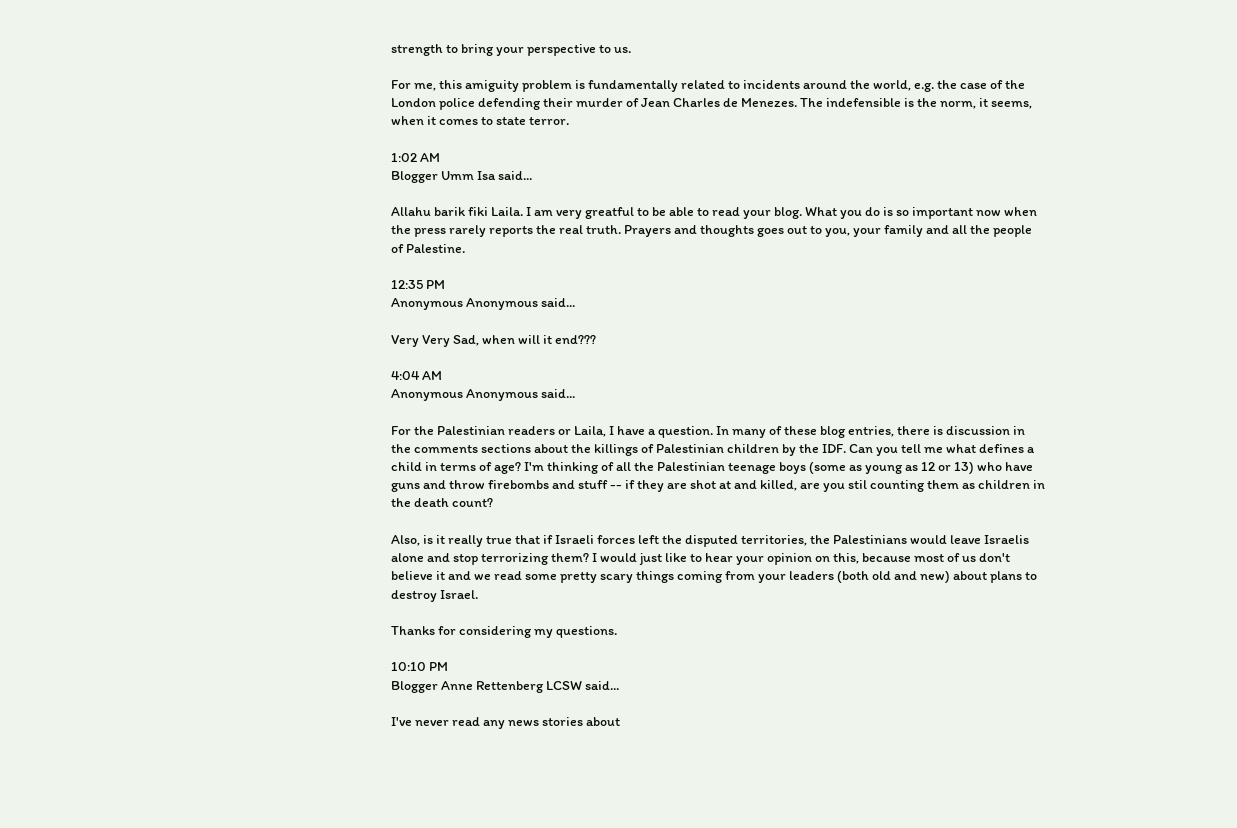strength to bring your perspective to us.

For me, this amiguity problem is fundamentally related to incidents around the world, e.g. the case of the London police defending their murder of Jean Charles de Menezes. The indefensible is the norm, it seems, when it comes to state terror.

1:02 AM
Blogger Umm Isa said...

Allahu barik fiki Laila. I am very greatful to be able to read your blog. What you do is so important now when the press rarely reports the real truth. Prayers and thoughts goes out to you, your family and all the people of Palestine.

12:35 PM
Anonymous Anonymous said...

Very Very Sad, when will it end???

4:04 AM
Anonymous Anonymous said...

For the Palestinian readers or Laila, I have a question. In many of these blog entries, there is discussion in the comments sections about the killings of Palestinian children by the IDF. Can you tell me what defines a child in terms of age? I'm thinking of all the Palestinian teenage boys (some as young as 12 or 13) who have guns and throw firebombs and stuff -- if they are shot at and killed, are you stil counting them as children in the death count?

Also, is it really true that if Israeli forces left the disputed territories, the Palestinians would leave Israelis alone and stop terrorizing them? I would just like to hear your opinion on this, because most of us don't believe it and we read some pretty scary things coming from your leaders (both old and new) about plans to destroy Israel.

Thanks for considering my questions.

10:10 PM
Blogger Anne Rettenberg LCSW said...

I've never read any news stories about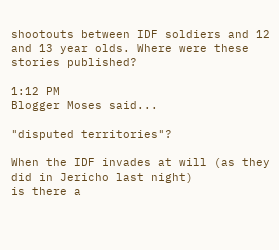shootouts between IDF soldiers and 12 and 13 year olds. Where were these stories published?

1:12 PM
Blogger Moses said...

"disputed territories"?

When the IDF invades at will (as they did in Jericho last night)
is there a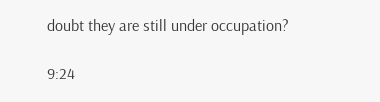doubt they are still under occupation?

9:24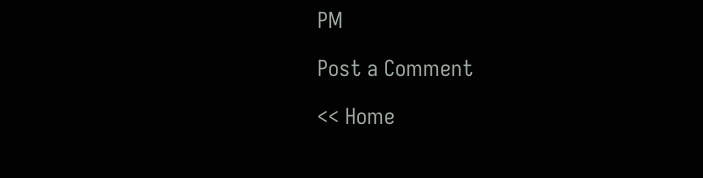PM

Post a Comment

<< Home